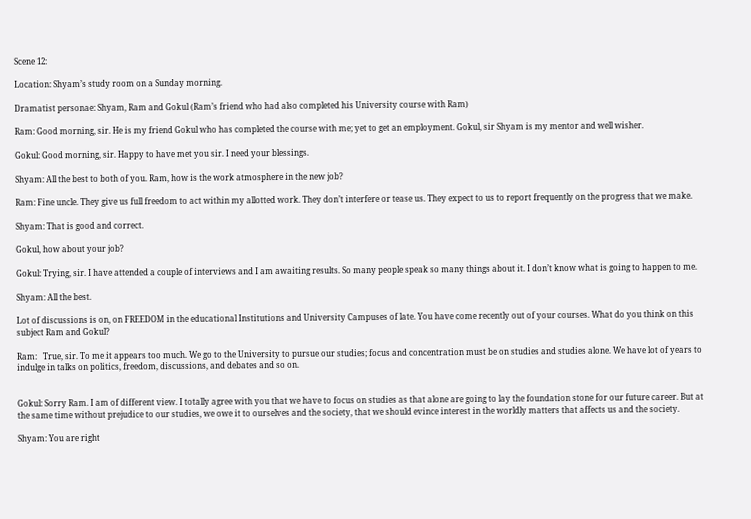Scene 12:

Location: Shyam’s study room on a Sunday morning.

Dramatist personae: Shyam, Ram and Gokul (Ram’s friend who had also completed his University course with Ram)

Ram: Good morning, sir. He is my friend Gokul who has completed the course with me; yet to get an employment. Gokul, sir Shyam is my mentor and well wisher.

Gokul: Good morning, sir. Happy to have met you sir. I need your blessings.

Shyam: All the best to both of you. Ram, how is the work atmosphere in the new job?

Ram: Fine uncle. They give us full freedom to act within my allotted work. They don’t interfere or tease us. They expect to us to report frequently on the progress that we make.

Shyam: That is good and correct.

Gokul, how about your job?

Gokul: Trying, sir. I have attended a couple of interviews and I am awaiting results. So many people speak so many things about it. I don’t know what is going to happen to me.

Shyam: All the best.

Lot of discussions is on, on FREEDOM in the educational Institutions and University Campuses of late. You have come recently out of your courses. What do you think on this subject Ram and Gokul?

Ram:   True, sir. To me it appears too much. We go to the University to pursue our studies; focus and concentration must be on studies and studies alone. We have lot of years to indulge in talks on politics, freedom, discussions, and debates and so on.


Gokul: Sorry Ram. I am of different view. I totally agree with you that we have to focus on studies as that alone are going to lay the foundation stone for our future career. But at the same time without prejudice to our studies, we owe it to ourselves and the society, that we should evince interest in the worldly matters that affects us and the society.

Shyam: You are right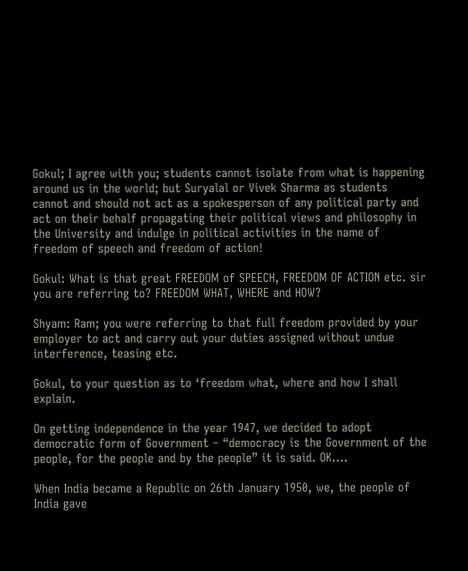Gokul; I agree with you; students cannot isolate from what is happening around us in the world; but Suryalal or Vivek Sharma as students cannot and should not act as a spokesperson of any political party and act on their behalf propagating their political views and philosophy in the University and indulge in political activities in the name of freedom of speech and freedom of action!

Gokul: What is that great FREEDOM of SPEECH, FREEDOM OF ACTION etc. sir you are referring to? FREEDOM WHAT, WHERE and HOW?

Shyam: Ram; you were referring to that full freedom provided by your employer to act and carry out your duties assigned without undue interference, teasing etc.

Gokul, to your question as to ‘freedom what, where and how I shall explain.

On getting independence in the year 1947, we decided to adopt democratic form of Government – “democracy is the Government of the people, for the people and by the people” it is said. OK….

When India became a Republic on 26th January 1950, we, the people of India gave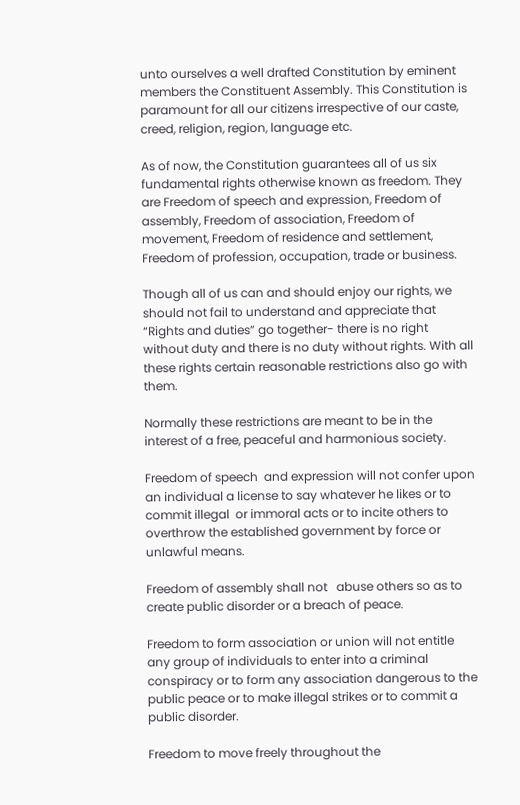unto ourselves a well drafted Constitution by eminent members the Constituent Assembly. This Constitution is paramount for all our citizens irrespective of our caste, creed, religion, region, language etc.

As of now, the Constitution guarantees all of us six fundamental rights otherwise known as freedom. They are Freedom of speech and expression, Freedom of assembly, Freedom of association, Freedom of movement, Freedom of residence and settlement, Freedom of profession, occupation, trade or business.

Though all of us can and should enjoy our rights, we should not fail to understand and appreciate that “Rights and duties” go together- there is no right without duty and there is no duty without rights. With all these rights certain reasonable restrictions also go with them.

Normally these restrictions are meant to be in the interest of a free, peaceful and harmonious society.

Freedom of speech  and expression will not confer upon an individual a license to say whatever he likes or to commit illegal  or immoral acts or to incite others to  overthrow the established government by force or unlawful means.

Freedom of assembly shall not   abuse others so as to create public disorder or a breach of peace.

Freedom to form association or union will not entitle any group of individuals to enter into a criminal conspiracy or to form any association dangerous to the public peace or to make illegal strikes or to commit a public disorder.

Freedom to move freely throughout the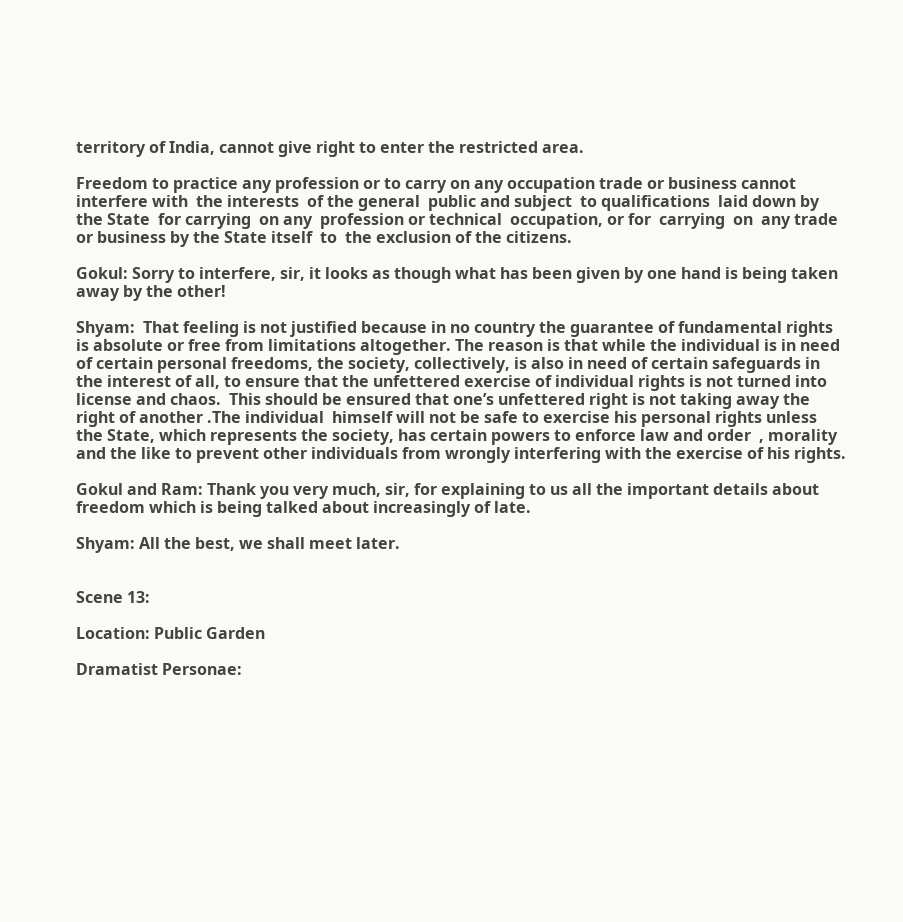territory of India, cannot give right to enter the restricted area.

Freedom to practice any profession or to carry on any occupation trade or business cannot interfere with  the interests  of the general  public and subject  to qualifications  laid down by the State  for carrying  on any  profession or technical  occupation, or for  carrying  on  any trade or business by the State itself  to  the exclusion of the citizens.

Gokul: Sorry to interfere, sir, it looks as though what has been given by one hand is being taken away by the other!

Shyam:  That feeling is not justified because in no country the guarantee of fundamental rights is absolute or free from limitations altogether. The reason is that while the individual is in need of certain personal freedoms, the society, collectively, is also in need of certain safeguards in the interest of all, to ensure that the unfettered exercise of individual rights is not turned into license and chaos.  This should be ensured that one’s unfettered right is not taking away the right of another .The individual  himself will not be safe to exercise his personal rights unless the State, which represents the society, has certain powers to enforce law and order  , morality and the like to prevent other individuals from wrongly interfering with the exercise of his rights.

Gokul and Ram: Thank you very much, sir, for explaining to us all the important details about freedom which is being talked about increasingly of late.

Shyam: All the best, we shall meet later.


Scene 13:

Location: Public Garden

Dramatist Personae: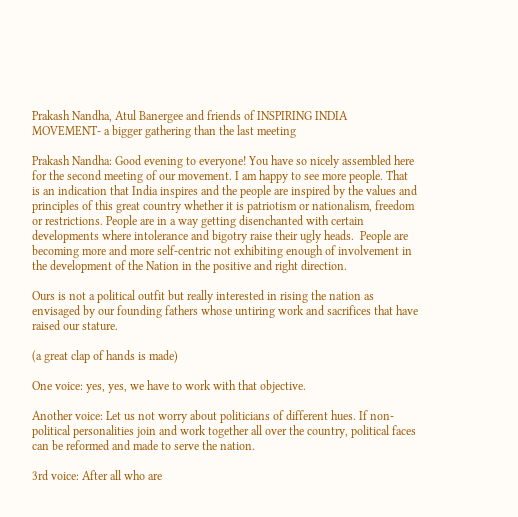Prakash Nandha, Atul Banergee and friends of INSPIRING INDIA MOVEMENT- a bigger gathering than the last meeting

Prakash Nandha: Good evening to everyone! You have so nicely assembled here for the second meeting of our movement. I am happy to see more people. That is an indication that India inspires and the people are inspired by the values and principles of this great country whether it is patriotism or nationalism, freedom or restrictions. People are in a way getting disenchanted with certain developments where intolerance and bigotry raise their ugly heads.  People are becoming more and more self-centric not exhibiting enough of involvement in the development of the Nation in the positive and right direction.

Ours is not a political outfit but really interested in rising the nation as envisaged by our founding fathers whose untiring work and sacrifices that have raised our stature.

(a great clap of hands is made)

One voice: yes, yes, we have to work with that objective.

Another voice: Let us not worry about politicians of different hues. If non-political personalities join and work together all over the country, political faces can be reformed and made to serve the nation.

3rd voice: After all who are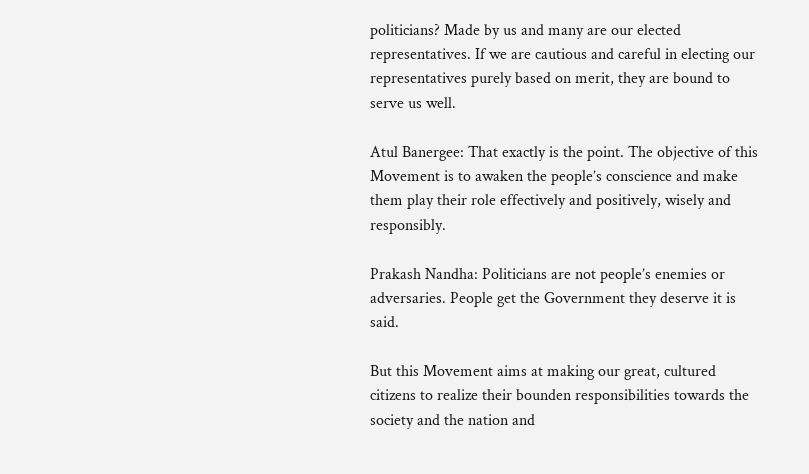politicians? Made by us and many are our elected representatives. If we are cautious and careful in electing our representatives purely based on merit, they are bound to serve us well.

Atul Banergee: That exactly is the point. The objective of this Movement is to awaken the people’s conscience and make them play their role effectively and positively, wisely and responsibly.

Prakash Nandha: Politicians are not people’s enemies or adversaries. People get the Government they deserve it is said.

But this Movement aims at making our great, cultured citizens to realize their bounden responsibilities towards the society and the nation and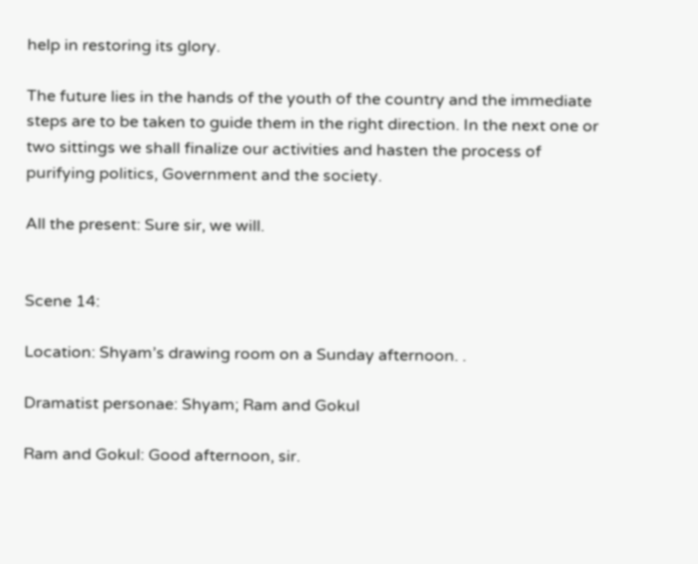help in restoring its glory.

The future lies in the hands of the youth of the country and the immediate steps are to be taken to guide them in the right direction. In the next one or two sittings we shall finalize our activities and hasten the process of purifying politics, Government and the society.

All the present: Sure sir, we will.


Scene 14:

Location: Shyam’s drawing room on a Sunday afternoon. .

Dramatist personae: Shyam; Ram and Gokul

Ram and Gokul: Good afternoon, sir.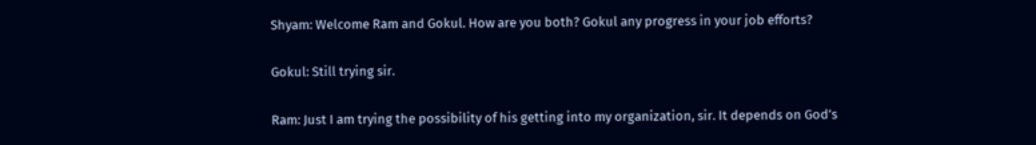Shyam: Welcome Ram and Gokul. How are you both? Gokul any progress in your job efforts?

Gokul: Still trying sir.

Ram: Just I am trying the possibility of his getting into my organization, sir. It depends on God’s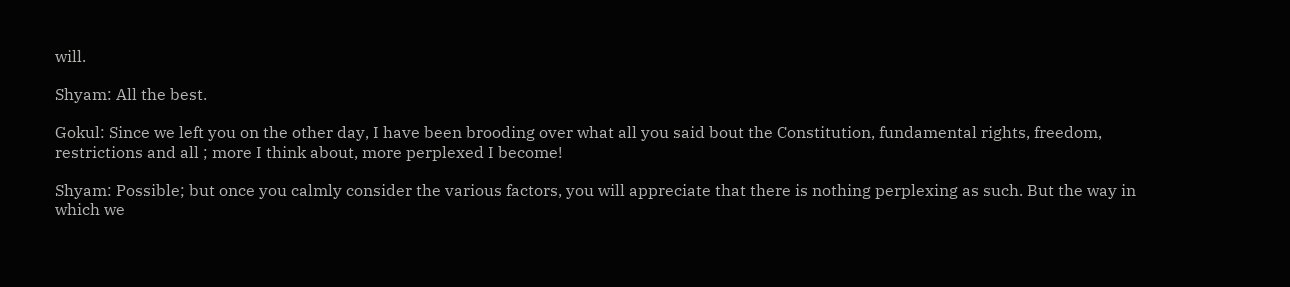will.

Shyam: All the best.

Gokul: Since we left you on the other day, I have been brooding over what all you said bout the Constitution, fundamental rights, freedom, restrictions and all ; more I think about, more perplexed I become!

Shyam: Possible; but once you calmly consider the various factors, you will appreciate that there is nothing perplexing as such. But the way in which we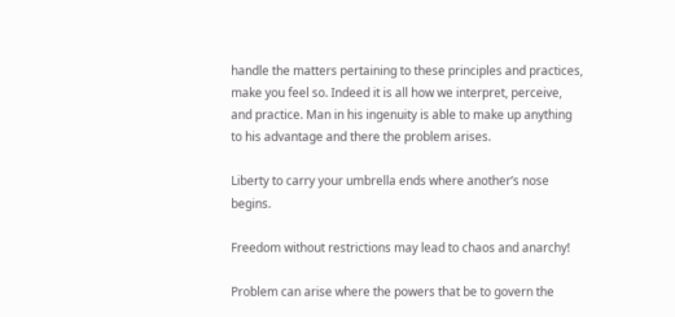handle the matters pertaining to these principles and practices, make you feel so. Indeed it is all how we interpret, perceive, and practice. Man in his ingenuity is able to make up anything to his advantage and there the problem arises.

Liberty to carry your umbrella ends where another’s nose begins.

Freedom without restrictions may lead to chaos and anarchy!

Problem can arise where the powers that be to govern the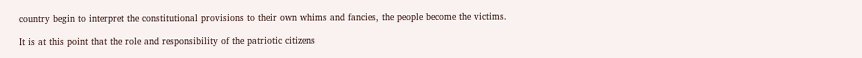country begin to interpret the constitutional provisions to their own whims and fancies, the people become the victims.

It is at this point that the role and responsibility of the patriotic citizens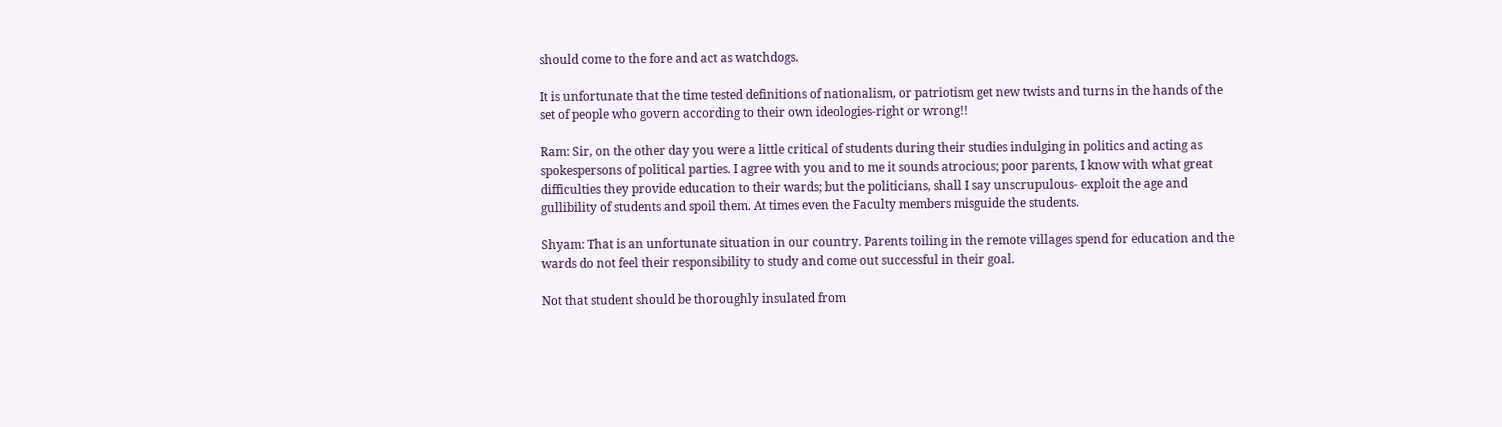should come to the fore and act as watchdogs.

It is unfortunate that the time tested definitions of nationalism, or patriotism get new twists and turns in the hands of the set of people who govern according to their own ideologies-right or wrong!!

Ram: Sir, on the other day you were a little critical of students during their studies indulging in politics and acting as spokespersons of political parties. I agree with you and to me it sounds atrocious; poor parents, I know with what great difficulties they provide education to their wards; but the politicians, shall I say unscrupulous- exploit the age and gullibility of students and spoil them. At times even the Faculty members misguide the students.

Shyam: That is an unfortunate situation in our country. Parents toiling in the remote villages spend for education and the wards do not feel their responsibility to study and come out successful in their goal.

Not that student should be thoroughly insulated from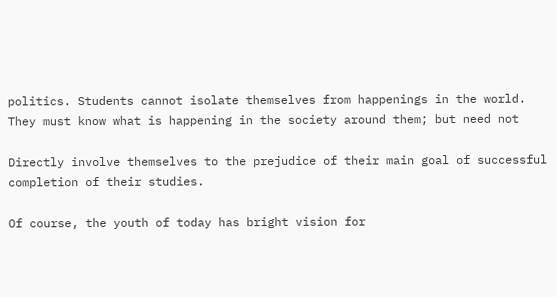politics. Students cannot isolate themselves from happenings in the world. They must know what is happening in the society around them; but need not

Directly involve themselves to the prejudice of their main goal of successful completion of their studies.

Of course, the youth of today has bright vision for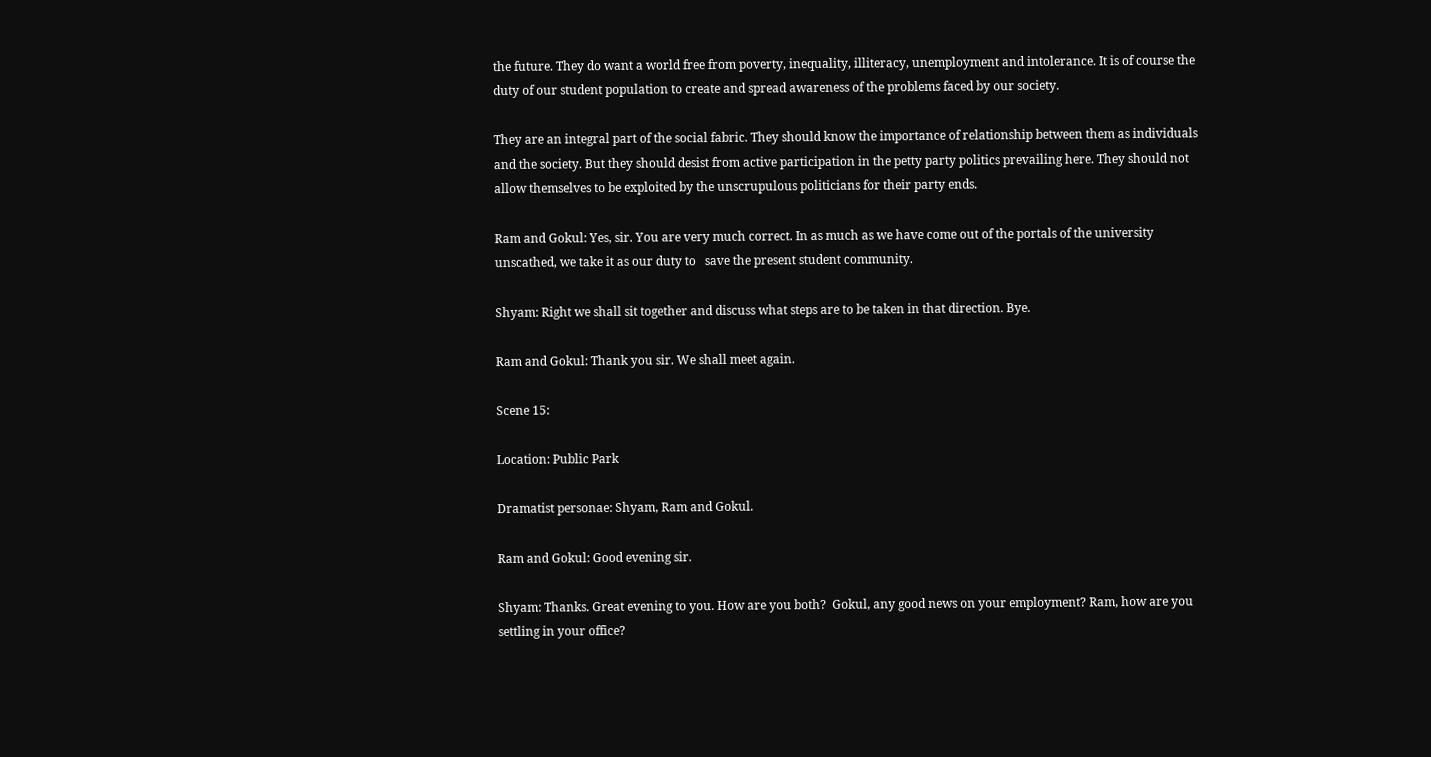the future. They do want a world free from poverty, inequality, illiteracy, unemployment and intolerance. It is of course the duty of our student population to create and spread awareness of the problems faced by our society.

They are an integral part of the social fabric. They should know the importance of relationship between them as individuals and the society. But they should desist from active participation in the petty party politics prevailing here. They should not allow themselves to be exploited by the unscrupulous politicians for their party ends.

Ram and Gokul: Yes, sir. You are very much correct. In as much as we have come out of the portals of the university unscathed, we take it as our duty to   save the present student community.

Shyam: Right we shall sit together and discuss what steps are to be taken in that direction. Bye.

Ram and Gokul: Thank you sir. We shall meet again.

Scene 15:

Location: Public Park

Dramatist personae: Shyam, Ram and Gokul.

Ram and Gokul: Good evening sir.

Shyam: Thanks. Great evening to you. How are you both?  Gokul, any good news on your employment? Ram, how are you settling in your office?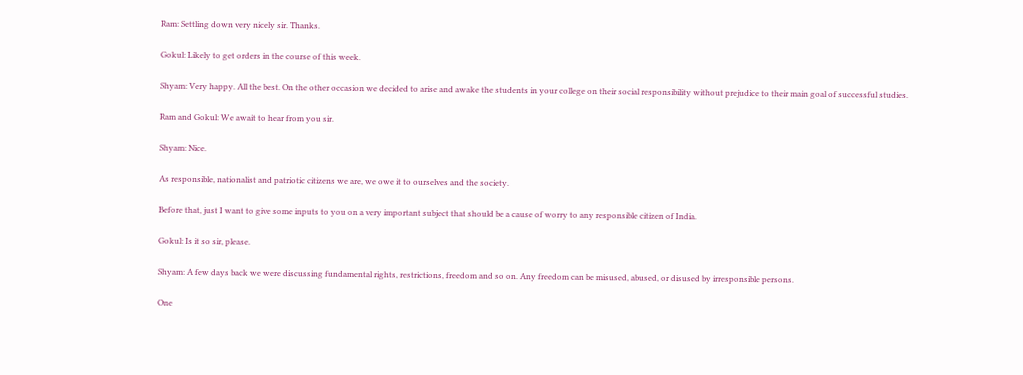Ram: Settling down very nicely sir. Thanks.

Gokul: Likely to get orders in the course of this week.

Shyam: Very happy. All the best. On the other occasion we decided to arise and awake the students in your college on their social responsibility without prejudice to their main goal of successful studies.

Ram and Gokul: We await to hear from you sir.

Shyam: Nice.

As responsible, nationalist and patriotic citizens we are, we owe it to ourselves and the society.

Before that, just I want to give some inputs to you on a very important subject that should be a cause of worry to any responsible citizen of India.

Gokul: Is it so sir, please.

Shyam: A few days back we were discussing fundamental rights, restrictions, freedom and so on. Any freedom can be misused, abused, or disused by irresponsible persons.

One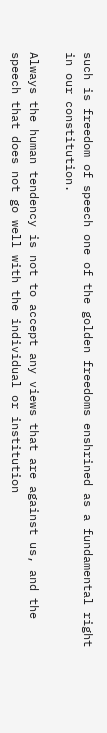such is freedom of speech one of the golden freedoms enshrined as a fundamental right in our constitution.

Always the human tendency is not to accept any views that are against us, and the speech that does not go well with the individual or institution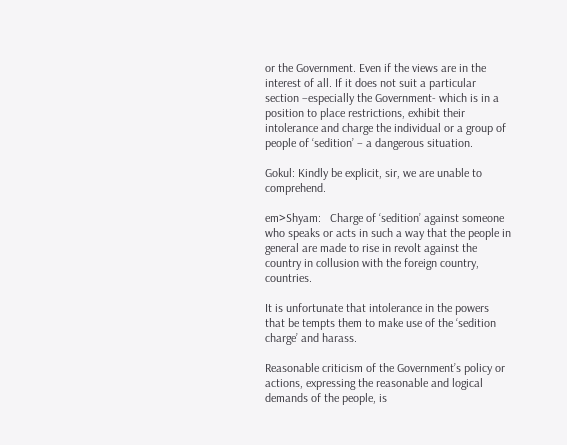or the Government. Even if the views are in the interest of all. If it does not suit a particular section –especially the Government- which is in a position to place restrictions, exhibit their intolerance and charge the individual or a group of people of ‘sedition’ – a dangerous situation.

Gokul: Kindly be explicit, sir, we are unable to comprehend.

em>Shyam:   Charge of ‘sedition’ against someone who speaks or acts in such a way that the people in general are made to rise in revolt against the country in collusion with the foreign country, countries.

It is unfortunate that intolerance in the powers that be tempts them to make use of the ‘sedition charge’ and harass.

Reasonable criticism of the Government’s policy or actions, expressing the reasonable and logical demands of the people, is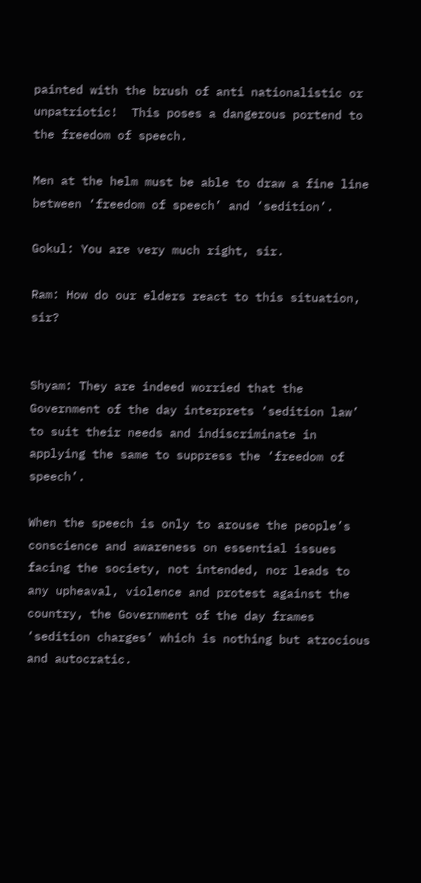painted with the brush of anti nationalistic or unpatriotic!  This poses a dangerous portend to the freedom of speech.

Men at the helm must be able to draw a fine line between ‘freedom of speech’ and ‘sedition’.

Gokul: You are very much right, sir.

Ram: How do our elders react to this situation, sir?


Shyam: They are indeed worried that the Government of the day interprets ‘sedition law’ to suit their needs and indiscriminate in applying the same to suppress the ‘freedom of speech’.

When the speech is only to arouse the people’s conscience and awareness on essential issues facing the society, not intended, nor leads to any upheaval, violence and protest against the country, the Government of the day frames ‘sedition charges’ which is nothing but atrocious and autocratic.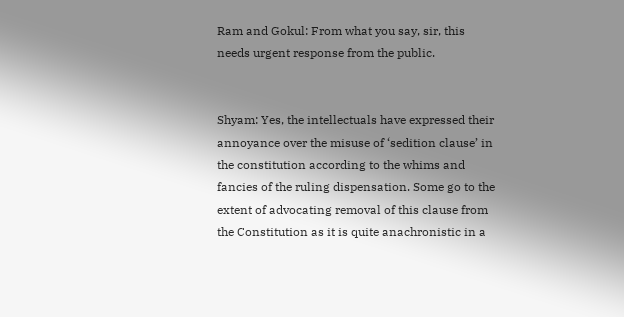Ram and Gokul: From what you say, sir, this needs urgent response from the public.


Shyam: Yes, the intellectuals have expressed their annoyance over the misuse of ‘sedition clause’ in the constitution according to the whims and fancies of the ruling dispensation. Some go to the extent of advocating removal of this clause from the Constitution as it is quite anachronistic in a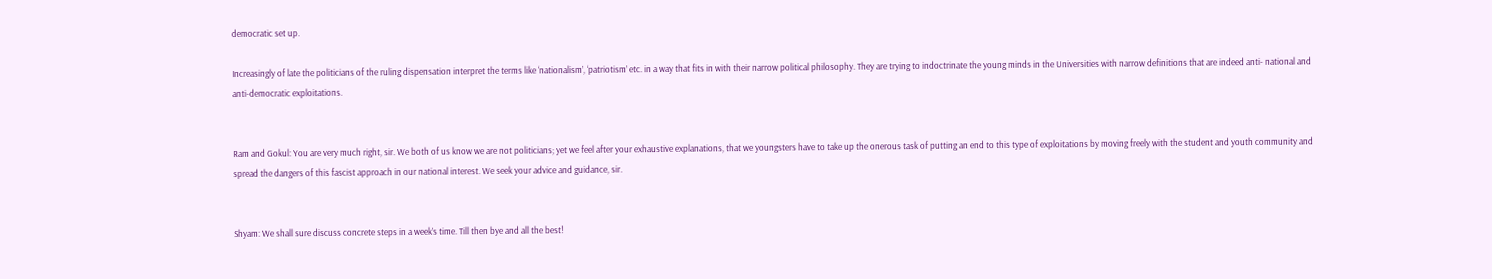democratic set up.

Increasingly of late the politicians of the ruling dispensation interpret the terms like ‘nationalism’, ‘patriotism’ etc. in a way that fits in with their narrow political philosophy. They are trying to indoctrinate the young minds in the Universities with narrow definitions that are indeed anti- national and anti-democratic exploitations.


Ram and Gokul: You are very much right, sir. We both of us know we are not politicians; yet we feel after your exhaustive explanations, that we youngsters have to take up the onerous task of putting an end to this type of exploitations by moving freely with the student and youth community and spread the dangers of this fascist approach in our national interest. We seek your advice and guidance, sir.


Shyam: We shall sure discuss concrete steps in a week’s time. Till then bye and all the best!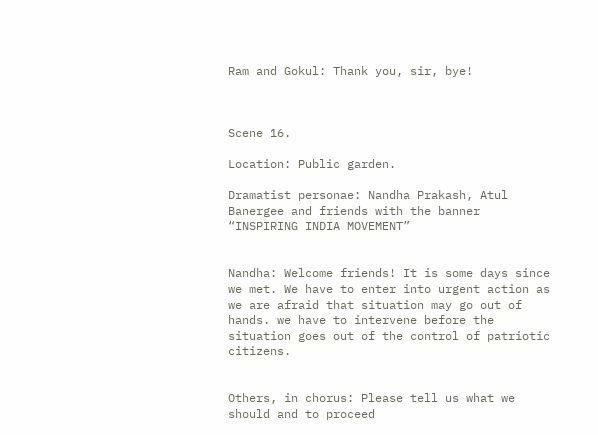Ram and Gokul: Thank you, sir, bye!



Scene 16.

Location: Public garden.

Dramatist personae: Nandha Prakash, Atul Banergee and friends with the banner “INSPIRING INDIA MOVEMENT”


Nandha: Welcome friends! It is some days since we met. We have to enter into urgent action as we are afraid that situation may go out of hands. we have to intervene before the situation goes out of the control of patriotic citizens.


Others, in chorus: Please tell us what we should and to proceed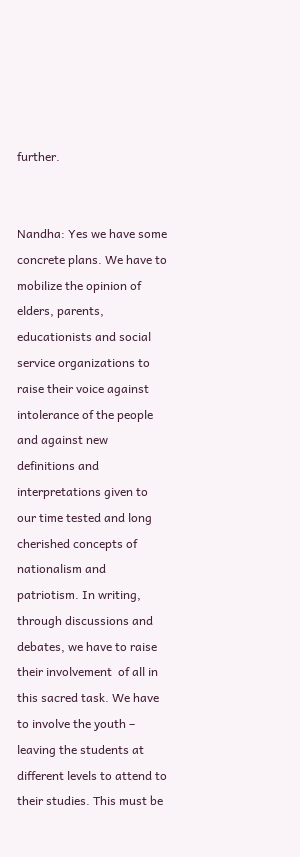further.


Nandha: Yes we have some concrete plans. We have to mobilize the opinion of elders, parents, educationists and social service organizations to raise their voice against intolerance of the people and against new definitions and interpretations given to our time tested and long cherished concepts of nationalism and patriotism. In writing, through discussions and debates, we have to raise their involvement  of all in this sacred task. We have to involve the youth – leaving the students at different levels to attend to their studies. This must be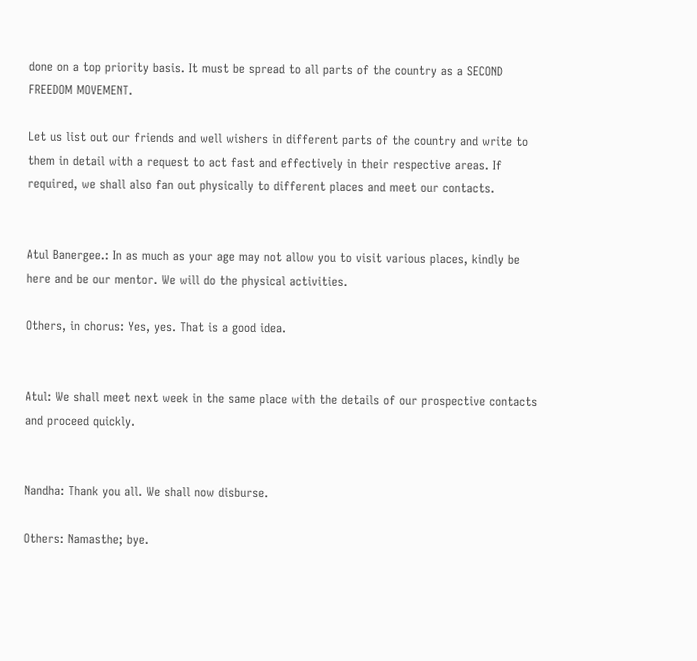done on a top priority basis. It must be spread to all parts of the country as a SECOND FREEDOM MOVEMENT.

Let us list out our friends and well wishers in different parts of the country and write to them in detail with a request to act fast and effectively in their respective areas. If required, we shall also fan out physically to different places and meet our contacts.


Atul Banergee.: In as much as your age may not allow you to visit various places, kindly be here and be our mentor. We will do the physical activities.

Others, in chorus: Yes, yes. That is a good idea.


Atul: We shall meet next week in the same place with the details of our prospective contacts and proceed quickly.


Nandha: Thank you all. We shall now disburse.

Others: Namasthe; bye.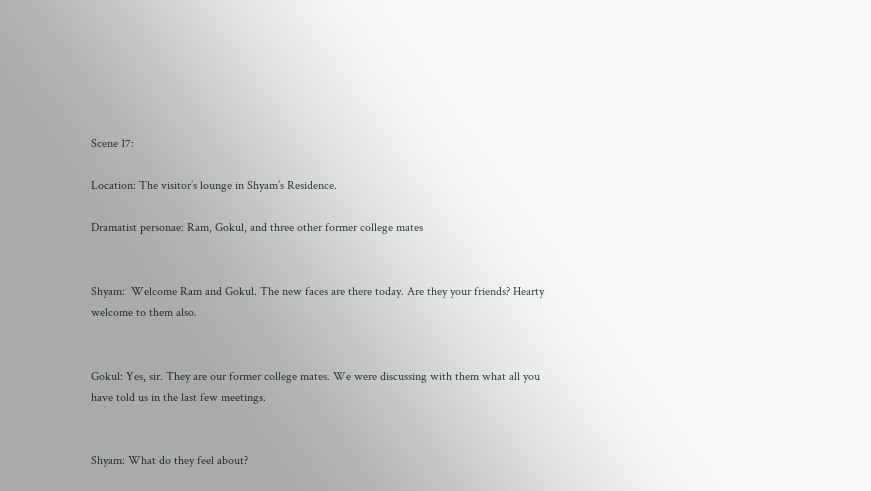Scene 17:

Location: The visitor’s lounge in Shyam’s Residence.

Dramatist personae: Ram, Gokul, and three other former college mates


Shyam:  Welcome Ram and Gokul. The new faces are there today. Are they your friends? Hearty welcome to them also.


Gokul: Yes, sir. They are our former college mates. We were discussing with them what all you have told us in the last few meetings.


Shyam: What do they feel about?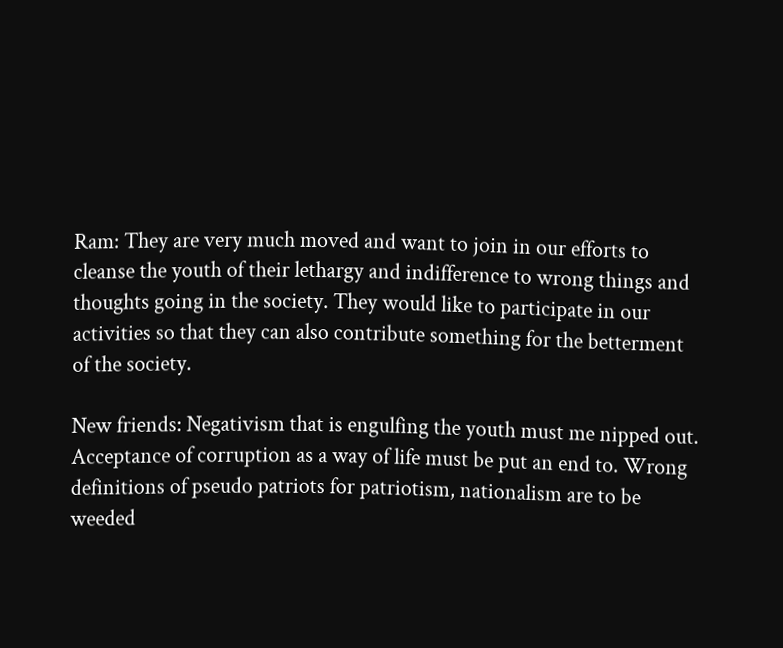Ram: They are very much moved and want to join in our efforts to cleanse the youth of their lethargy and indifference to wrong things and thoughts going in the society. They would like to participate in our activities so that they can also contribute something for the betterment of the society.

New friends: Negativism that is engulfing the youth must me nipped out. Acceptance of corruption as a way of life must be put an end to. Wrong definitions of pseudo patriots for patriotism, nationalism are to be weeded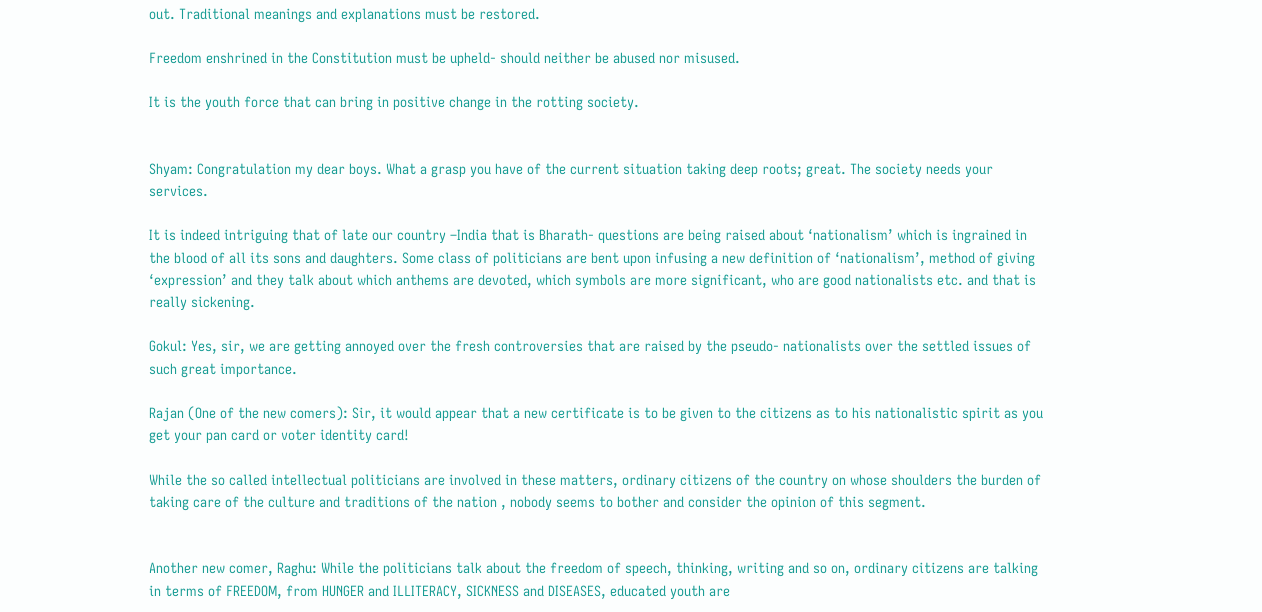out. Traditional meanings and explanations must be restored.

Freedom enshrined in the Constitution must be upheld- should neither be abused nor misused.

It is the youth force that can bring in positive change in the rotting society.


Shyam: Congratulation my dear boys. What a grasp you have of the current situation taking deep roots; great. The society needs your services.

It is indeed intriguing that of late our country –India that is Bharath- questions are being raised about ‘nationalism’ which is ingrained in the blood of all its sons and daughters. Some class of politicians are bent upon infusing a new definition of ‘nationalism’, method of giving ‘expression’ and they talk about which anthems are devoted, which symbols are more significant, who are good nationalists etc. and that is really sickening.

Gokul: Yes, sir, we are getting annoyed over the fresh controversies that are raised by the pseudo- nationalists over the settled issues of such great importance.

Rajan (One of the new comers): Sir, it would appear that a new certificate is to be given to the citizens as to his nationalistic spirit as you get your pan card or voter identity card!

While the so called intellectual politicians are involved in these matters, ordinary citizens of the country on whose shoulders the burden of taking care of the culture and traditions of the nation , nobody seems to bother and consider the opinion of this segment.


Another new comer, Raghu: While the politicians talk about the freedom of speech, thinking, writing and so on, ordinary citizens are talking in terms of FREEDOM, from HUNGER and ILLITERACY, SICKNESS and DISEASES, educated youth are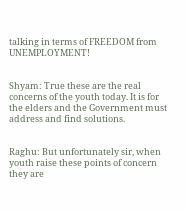talking in terms of FREEDOM from UNEMPLOYMENT!


Shyam: True these are the real concerns of the youth today. It is for the elders and the Government must address and find solutions.


Raghu: But unfortunately sir, when youth raise these points of concern they are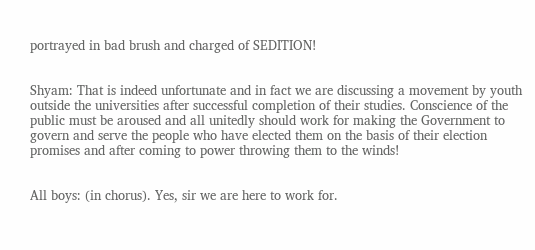portrayed in bad brush and charged of SEDITION!


Shyam: That is indeed unfortunate and in fact we are discussing a movement by youth outside the universities after successful completion of their studies. Conscience of the public must be aroused and all unitedly should work for making the Government to govern and serve the people who have elected them on the basis of their election promises and after coming to power throwing them to the winds!


All boys: (in chorus). Yes, sir we are here to work for.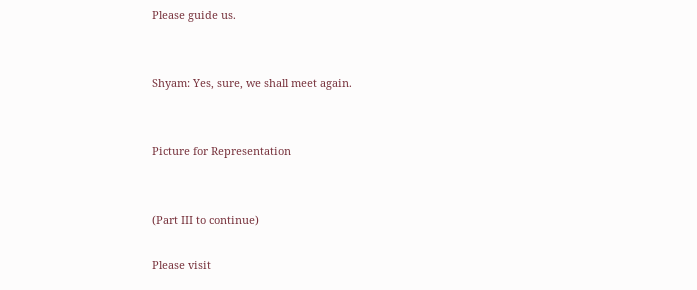Please guide us.


Shyam: Yes, sure, we shall meet again.


Picture for Representation


(Part III to continue)

Please visit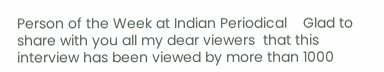Person of the Week at Indian Periodical    Glad to share with you all my dear viewers  that this interview has been viewed by more than 1000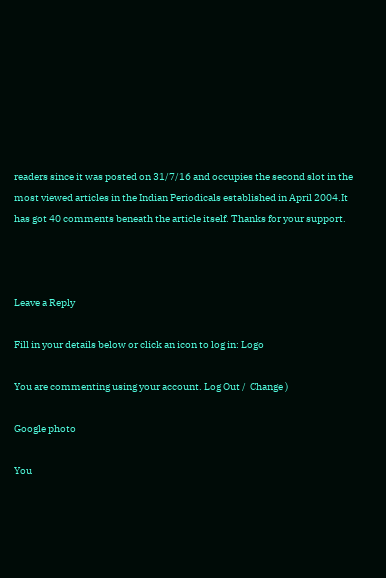readers since it was posted on 31/7/16 and occupies the second slot in the most viewed articles in the Indian Periodicals established in April 2004.It has got 40 comments beneath the article itself. Thanks for your support.



Leave a Reply

Fill in your details below or click an icon to log in: Logo

You are commenting using your account. Log Out /  Change )

Google photo

You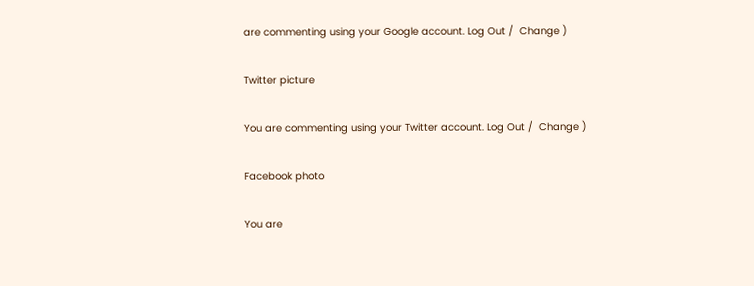are commenting using your Google account. Log Out /  Change )

Twitter picture

You are commenting using your Twitter account. Log Out /  Change )

Facebook photo

You are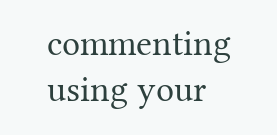commenting using your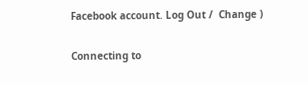Facebook account. Log Out /  Change )

Connecting to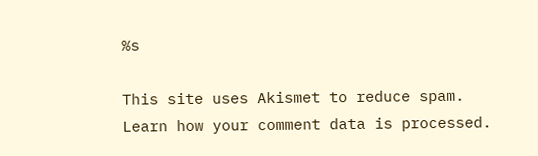%s

This site uses Akismet to reduce spam. Learn how your comment data is processed.